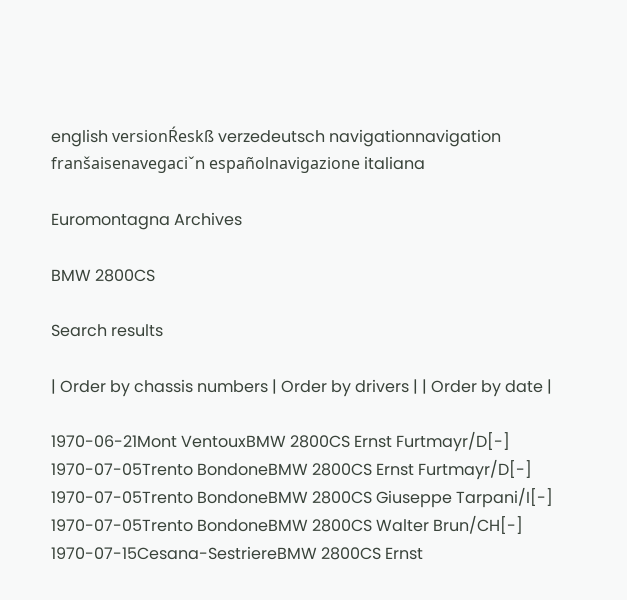english versionŔeskß verzedeutsch navigationnavigation franšaisenavegaciˇn españolnavigazione italiana

Euromontagna Archives

BMW 2800CS

Search results

| Order by chassis numbers | Order by drivers | | Order by date |

1970-06-21Mont VentouxBMW 2800CS Ernst Furtmayr/D[-]
1970-07-05Trento BondoneBMW 2800CS Ernst Furtmayr/D[-]
1970-07-05Trento BondoneBMW 2800CS Giuseppe Tarpani/I[-]
1970-07-05Trento BondoneBMW 2800CS Walter Brun/CH[-]
1970-07-15Cesana-SestriereBMW 2800CS Ernst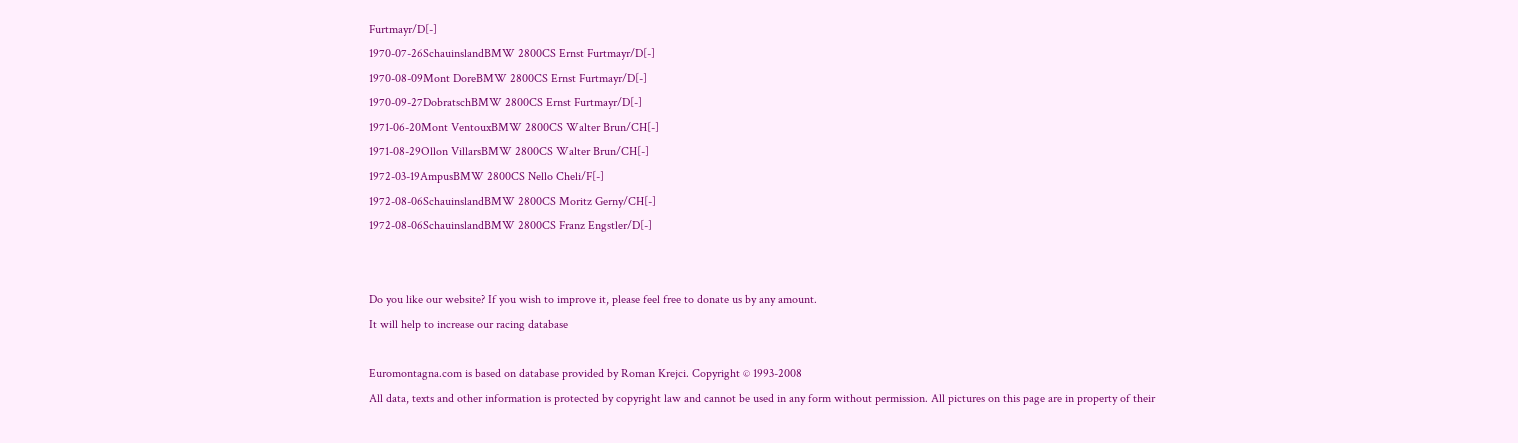Furtmayr/D[-]
1970-07-26SchauinslandBMW 2800CS Ernst Furtmayr/D[-]
1970-08-09Mont DoreBMW 2800CS Ernst Furtmayr/D[-]
1970-09-27DobratschBMW 2800CS Ernst Furtmayr/D[-]
1971-06-20Mont VentouxBMW 2800CS Walter Brun/CH[-]
1971-08-29Ollon VillarsBMW 2800CS Walter Brun/CH[-]
1972-03-19AmpusBMW 2800CS Nello Cheli/F[-]
1972-08-06SchauinslandBMW 2800CS Moritz Gerny/CH[-]
1972-08-06SchauinslandBMW 2800CS Franz Engstler/D[-]


Do you like our website? If you wish to improve it, please feel free to donate us by any amount.
It will help to increase our racing database

Euromontagna.com is based on database provided by Roman Krejci. Copyright © 1993-2008
All data, texts and other information is protected by copyright law and cannot be used in any form without permission. All pictures on this page are in property of their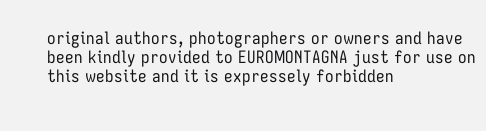original authors, photographers or owners and have been kindly provided to EUROMONTAGNA just for use on this website and it is expressely forbidden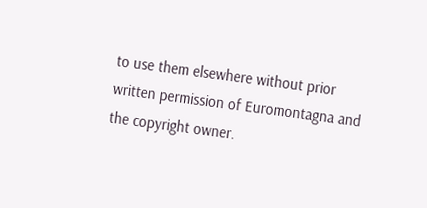to use them elsewhere without prior written permission of Euromontagna and the copyright owner.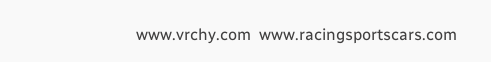www.vrchy.com  www.racingsportscars.com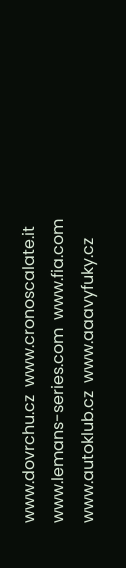www.dovrchu.cz  www.cronoscalate.it  www.lemans-series.com  www.fia.com  www.autoklub.cz  www.aaavyfuky.cz